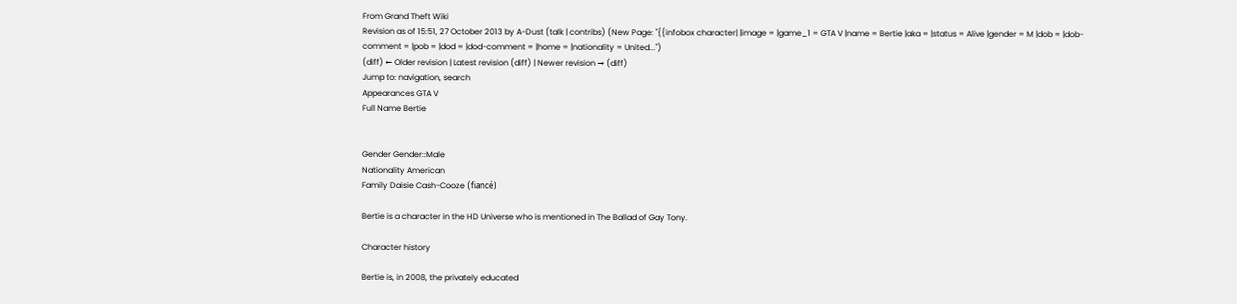From Grand Theft Wiki
Revision as of 15:51, 27 October 2013 by A-Dust (talk | contribs) (New Page: "{{infobox character| |image = |game_1 = GTA V |name = Bertie |aka = |status = Alive |gender = M |dob = |dob-comment = |pob = |dod = |dod-comment = |home = |nationality = United...")
(diff) ← Older revision | Latest revision (diff) | Newer revision → (diff)
Jump to: navigation, search
Appearances GTA V
Full Name Bertie


Gender Gender::Male
Nationality American
Family Daisie Cash-Cooze (fiancé)

Bertie is a character in the HD Universe who is mentioned in The Ballad of Gay Tony.

Character history

Bertie is, in 2008, the privately educated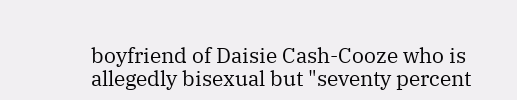boyfriend of Daisie Cash-Cooze who is allegedly bisexual but "seventy percent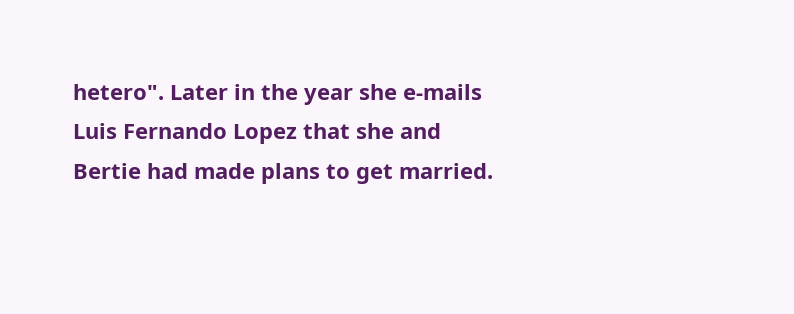hetero". Later in the year she e-mails Luis Fernando Lopez that she and Bertie had made plans to get married.